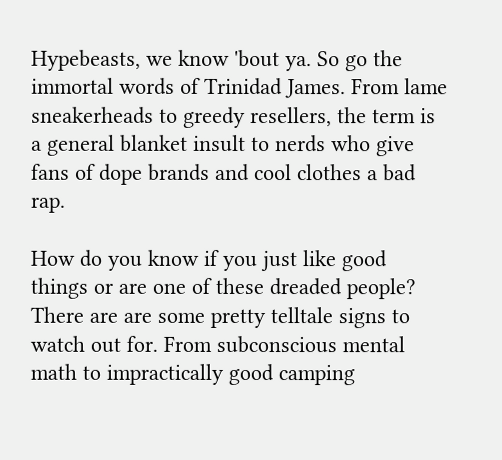Hypebeasts, we know 'bout ya. So go the immortal words of Trinidad James. From lame sneakerheads to greedy resellers, the term is a general blanket insult to nerds who give fans of dope brands and cool clothes a bad rap.

How do you know if you just like good things or are one of these dreaded people? There are are some pretty telltale signs to watch out for. From subconscious mental math to impractically good camping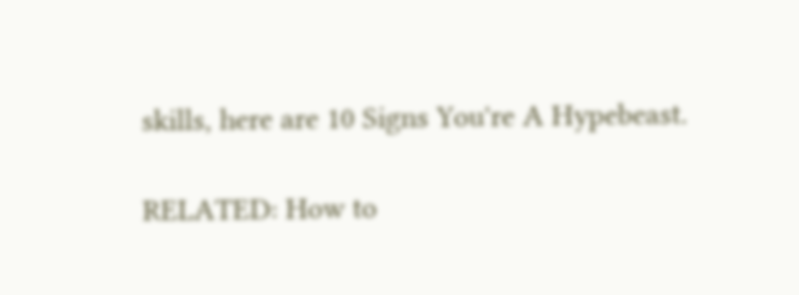skills, here are 10 Signs You're A Hypebeast.

RELATED: How to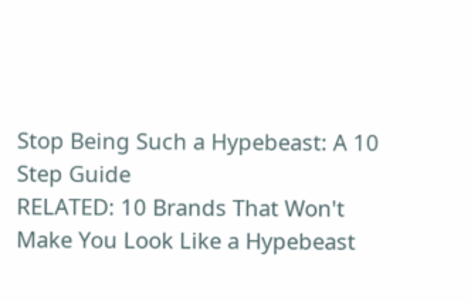Stop Being Such a Hypebeast: A 10 Step Guide
RELATED: 10 Brands That Won't Make You Look Like a Hypebeast